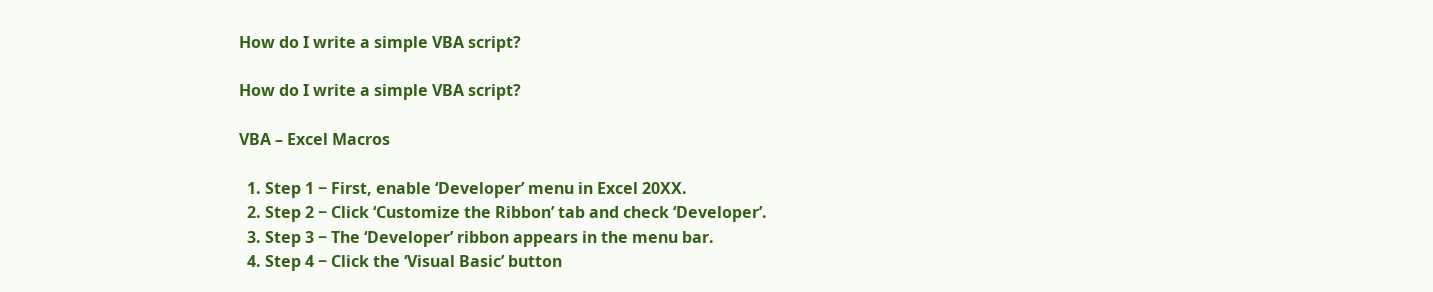How do I write a simple VBA script?

How do I write a simple VBA script?

VBA – Excel Macros

  1. Step 1 − First, enable ‘Developer’ menu in Excel 20XX.
  2. Step 2 − Click ‘Customize the Ribbon’ tab and check ‘Developer’.
  3. Step 3 − The ‘Developer’ ribbon appears in the menu bar.
  4. Step 4 − Click the ‘Visual Basic’ button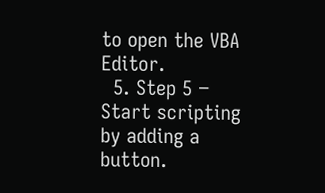to open the VBA Editor.
  5. Step 5 − Start scripting by adding a button.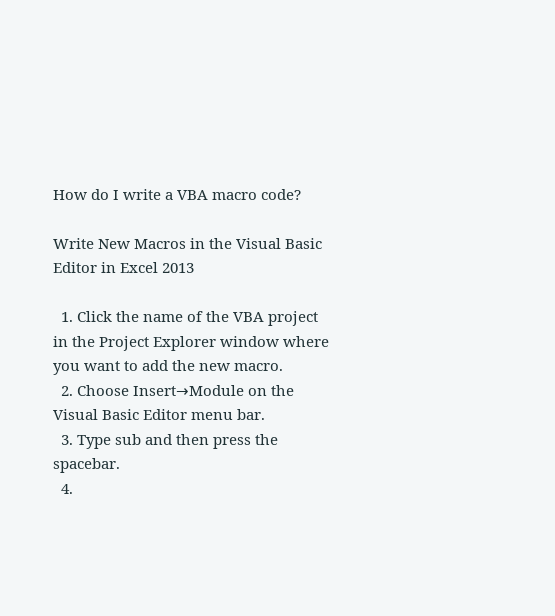How do I write a VBA macro code?

Write New Macros in the Visual Basic Editor in Excel 2013

  1. Click the name of the VBA project in the Project Explorer window where you want to add the new macro.
  2. Choose Insert→Module on the Visual Basic Editor menu bar.
  3. Type sub and then press the spacebar.
  4.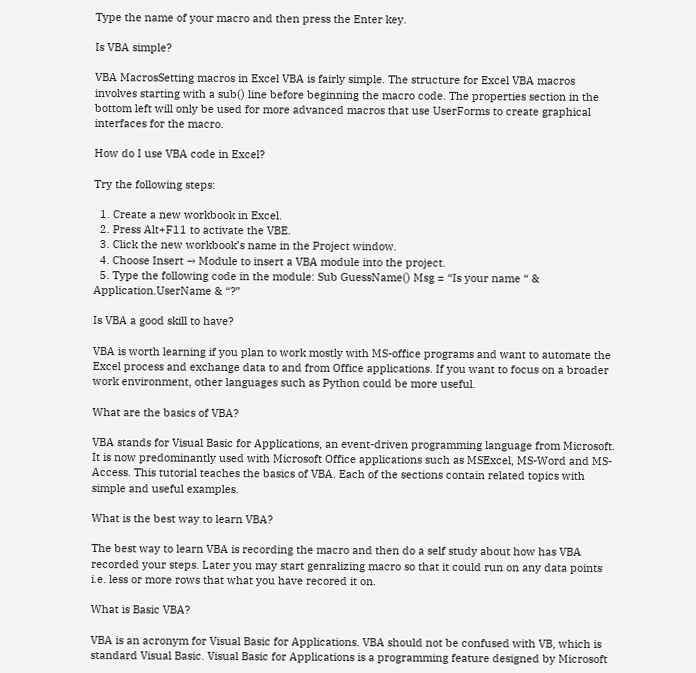Type the name of your macro and then press the Enter key.

Is VBA simple?

VBA MacrosSetting macros in Excel VBA is fairly simple. The structure for Excel VBA macros involves starting with a sub() line before beginning the macro code. The properties section in the bottom left will only be used for more advanced macros that use UserForms to create graphical interfaces for the macro.

How do I use VBA code in Excel?

Try the following steps:

  1. Create a new workbook in Excel.
  2. Press Alt+F11 to activate the VBE.
  3. Click the new workbook’s name in the Project window.
  4. Choose Insert → Module to insert a VBA module into the project.
  5. Type the following code in the module: Sub GuessName() Msg = “Is your name “ & Application.UserName & “?”

Is VBA a good skill to have?

VBA is worth learning if you plan to work mostly with MS-office programs and want to automate the Excel process and exchange data to and from Office applications. If you want to focus on a broader work environment, other languages such as Python could be more useful.

What are the basics of VBA?

VBA stands for Visual Basic for Applications, an event-driven programming language from Microsoft. It is now predominantly used with Microsoft Office applications such as MSExcel, MS-Word and MS-Access. This tutorial teaches the basics of VBA. Each of the sections contain related topics with simple and useful examples.

What is the best way to learn VBA?

The best way to learn VBA is recording the macro and then do a self study about how has VBA recorded your steps. Later you may start genralizing macro so that it could run on any data points i.e. less or more rows that what you have recored it on.

What is Basic VBA?

VBA is an acronym for Visual Basic for Applications. VBA should not be confused with VB, which is standard Visual Basic. Visual Basic for Applications is a programming feature designed by Microsoft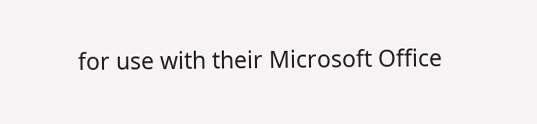for use with their Microsoft Office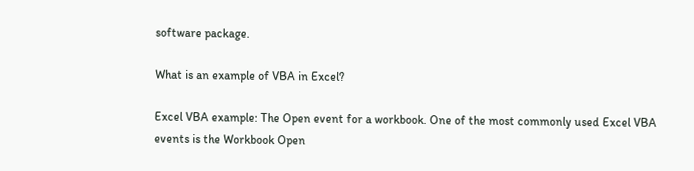software package.

What is an example of VBA in Excel?

Excel VBA example: The Open event for a workbook. One of the most commonly used Excel VBA events is the Workbook Open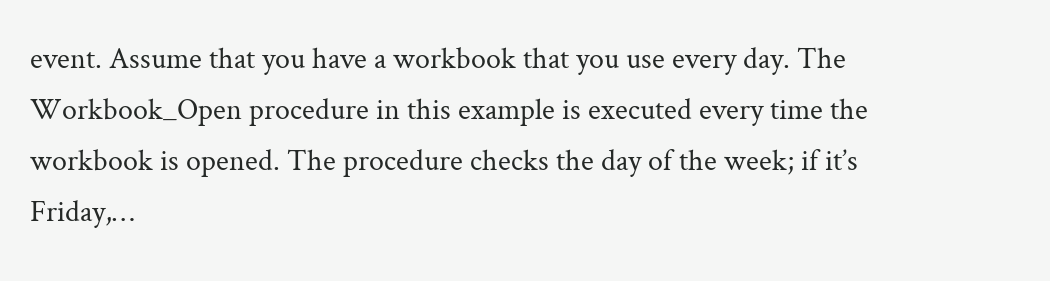event. Assume that you have a workbook that you use every day. The Workbook_Open procedure in this example is executed every time the workbook is opened. The procedure checks the day of the week; if it’s Friday,…